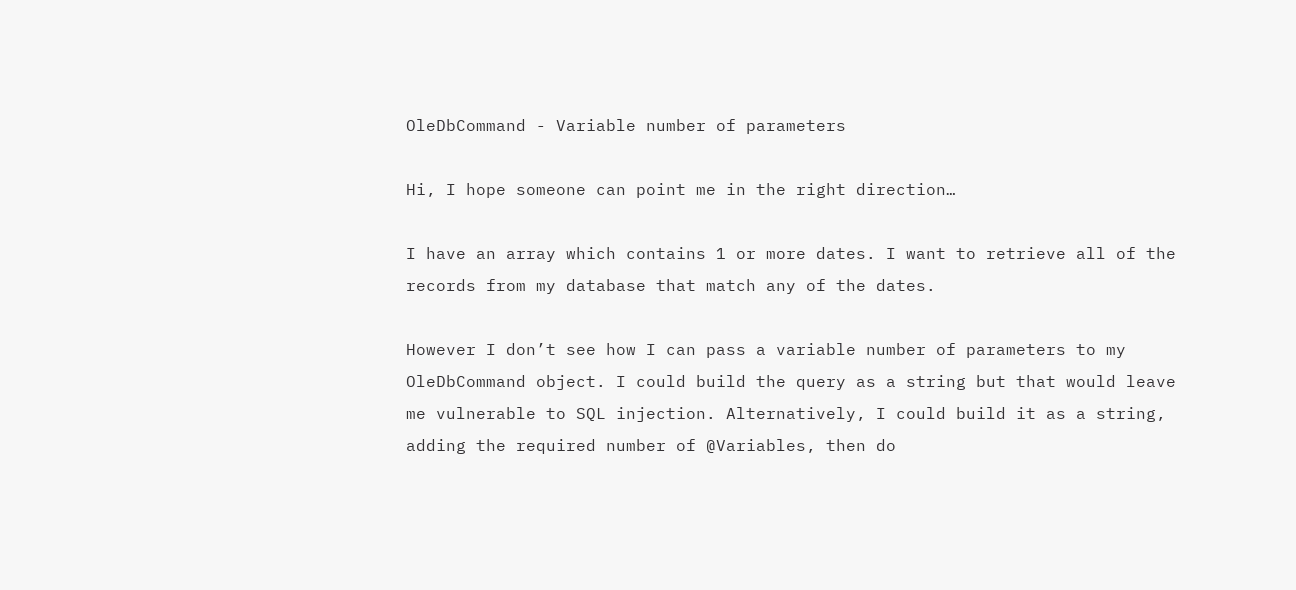OleDbCommand - Variable number of parameters

Hi, I hope someone can point me in the right direction…

I have an array which contains 1 or more dates. I want to retrieve all of the records from my database that match any of the dates.

However I don’t see how I can pass a variable number of parameters to my OleDbCommand object. I could build the query as a string but that would leave me vulnerable to SQL injection. Alternatively, I could build it as a string, adding the required number of @Variables, then do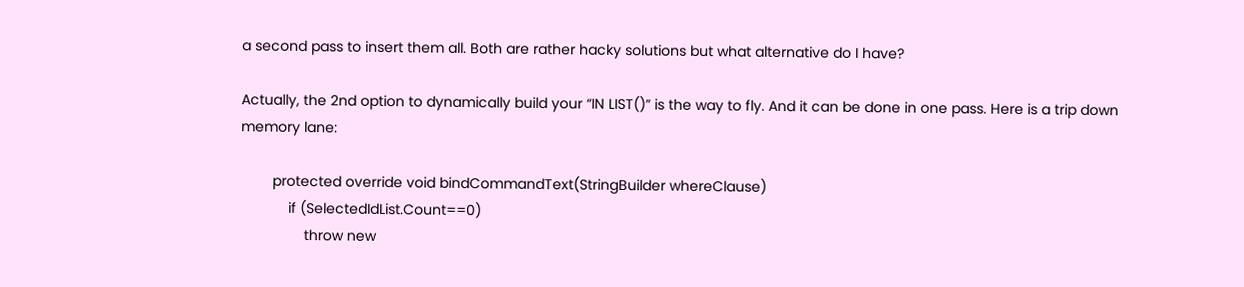a second pass to insert them all. Both are rather hacky solutions but what alternative do I have?

Actually, the 2nd option to dynamically build your “IN LIST()” is the way to fly. And it can be done in one pass. Here is a trip down memory lane:

        protected override void bindCommandText(StringBuilder whereClause)
            if (SelectedIdList.Count==0)
                throw new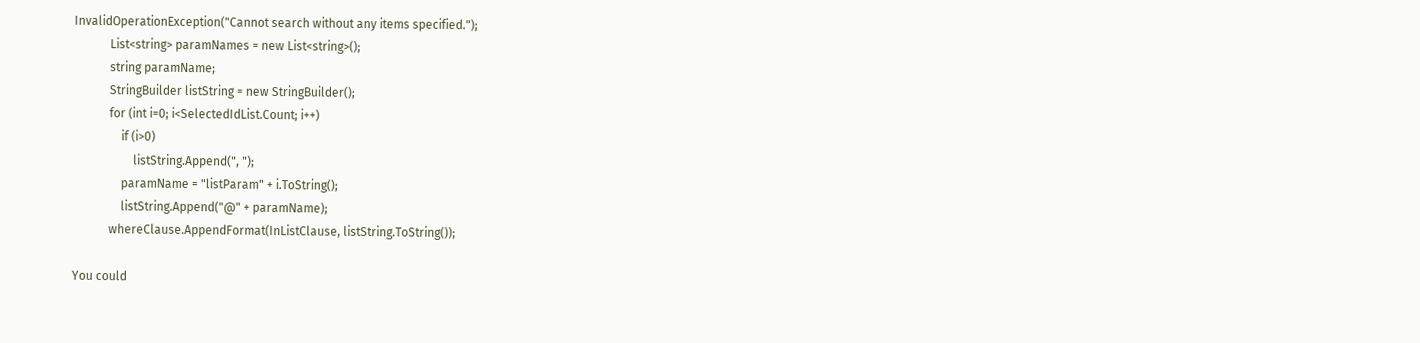InvalidOperationException("Cannot search without any items specified.");
            List<string> paramNames = new List<string>();
            string paramName;
            StringBuilder listString = new StringBuilder();
            for (int i=0; i<SelectedIdList.Count; i++)
                if (i>0)
                    listString.Append(", ");
                paramName = "listParam" + i.ToString();
                listString.Append("@" + paramName);
            whereClause.AppendFormat(InListClause, listString.ToString());

You could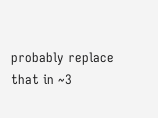probably replace that in ~3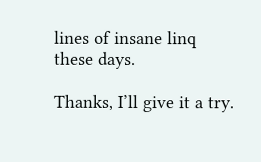lines of insane linq these days.

Thanks, I’ll give it a try.